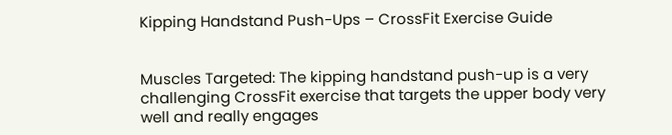Kipping Handstand Push-Ups – CrossFit Exercise Guide


Muscles Targeted: The kipping handstand push-up is a very challenging CrossFit exercise that targets the upper body very well and really engages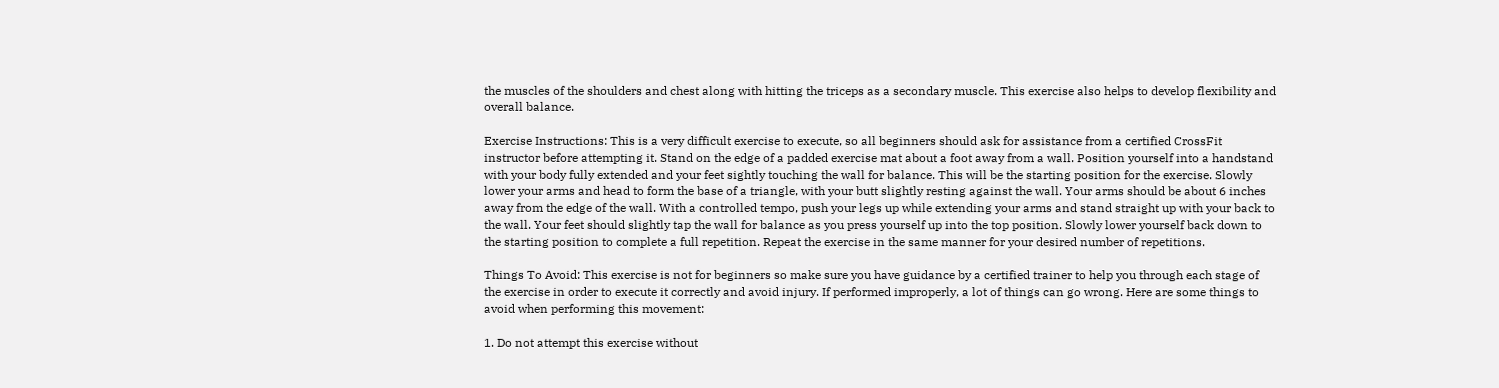the muscles of the shoulders and chest along with hitting the triceps as a secondary muscle. This exercise also helps to develop flexibility and overall balance.

Exercise Instructions: This is a very difficult exercise to execute, so all beginners should ask for assistance from a certified CrossFit instructor before attempting it. Stand on the edge of a padded exercise mat about a foot away from a wall. Position yourself into a handstand with your body fully extended and your feet sightly touching the wall for balance. This will be the starting position for the exercise. Slowly lower your arms and head to form the base of a triangle, with your butt slightly resting against the wall. Your arms should be about 6 inches away from the edge of the wall. With a controlled tempo, push your legs up while extending your arms and stand straight up with your back to the wall. Your feet should slightly tap the wall for balance as you press yourself up into the top position. Slowly lower yourself back down to the starting position to complete a full repetition. Repeat the exercise in the same manner for your desired number of repetitions.

Things To Avoid: This exercise is not for beginners so make sure you have guidance by a certified trainer to help you through each stage of the exercise in order to execute it correctly and avoid injury. If performed improperly, a lot of things can go wrong. Here are some things to avoid when performing this movement:

1. Do not attempt this exercise without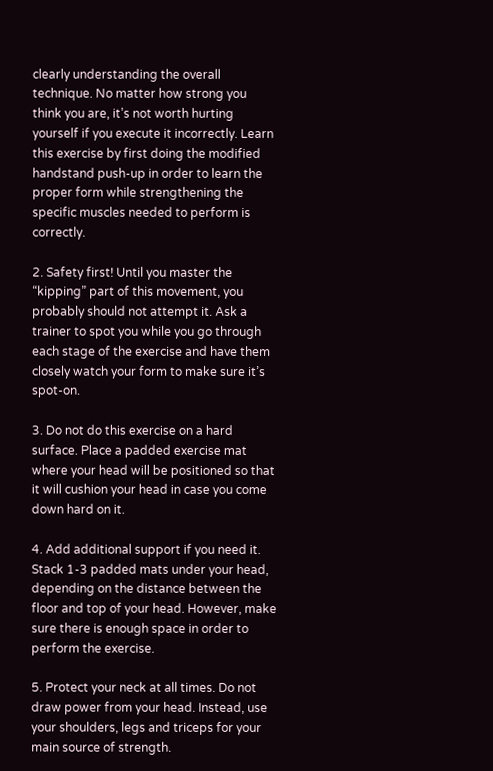clearly understanding the overall technique. No matter how strong you think you are, it’s not worth hurting yourself if you execute it incorrectly. Learn this exercise by first doing the modified handstand push-up in order to learn the proper form while strengthening the specific muscles needed to perform is correctly.

2. Safety first! Until you master the “kipping” part of this movement, you probably should not attempt it. Ask a trainer to spot you while you go through each stage of the exercise and have them closely watch your form to make sure it’s spot-on.

3. Do not do this exercise on a hard surface. Place a padded exercise mat where your head will be positioned so that it will cushion your head in case you come down hard on it.

4. Add additional support if you need it. Stack 1-3 padded mats under your head, depending on the distance between the floor and top of your head. However, make sure there is enough space in order to perform the exercise.

5. Protect your neck at all times. Do not draw power from your head. Instead, use your shoulders, legs and triceps for your main source of strength.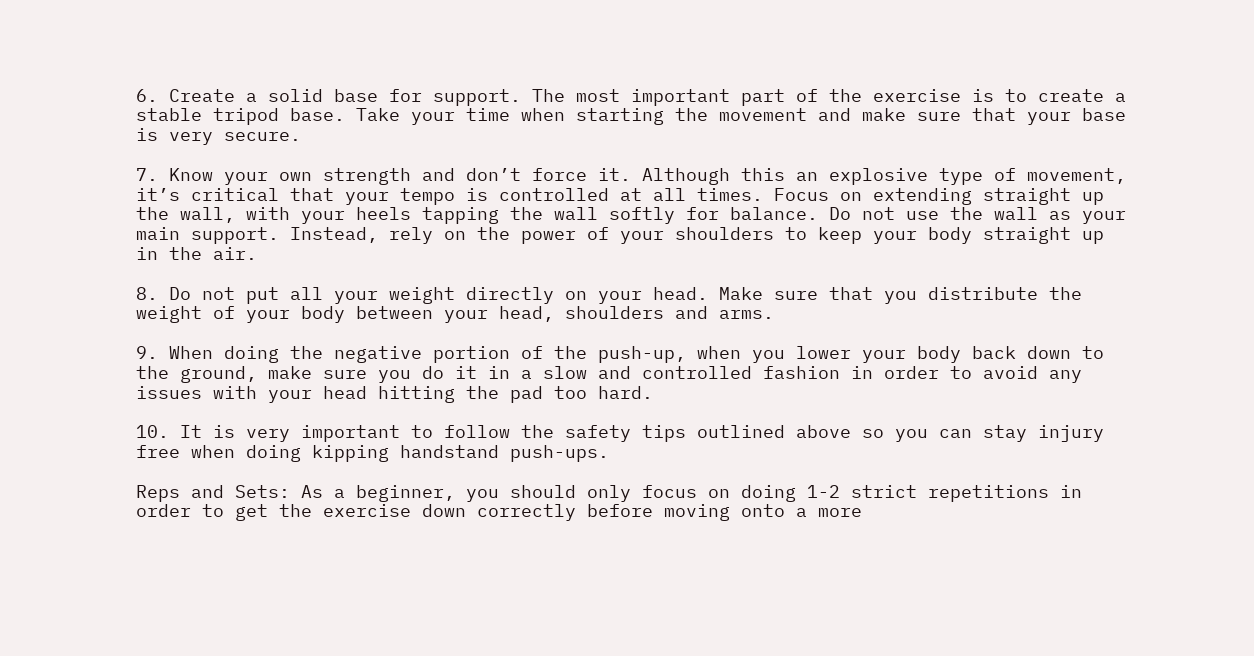6. Create a solid base for support. The most important part of the exercise is to create a stable tripod base. Take your time when starting the movement and make sure that your base is very secure.

7. Know your own strength and don’t force it. Although this an explosive type of movement, it’s critical that your tempo is controlled at all times. Focus on extending straight up the wall, with your heels tapping the wall softly for balance. Do not use the wall as your main support. Instead, rely on the power of your shoulders to keep your body straight up in the air.

8. Do not put all your weight directly on your head. Make sure that you distribute the weight of your body between your head, shoulders and arms.

9. When doing the negative portion of the push-up, when you lower your body back down to the ground, make sure you do it in a slow and controlled fashion in order to avoid any issues with your head hitting the pad too hard.

10. It is very important to follow the safety tips outlined above so you can stay injury free when doing kipping handstand push-ups.

Reps and Sets: As a beginner, you should only focus on doing 1-2 strict repetitions in order to get the exercise down correctly before moving onto a more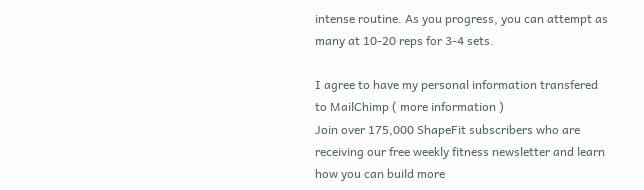intense routine. As you progress, you can attempt as many at 10-20 reps for 3-4 sets.

I agree to have my personal information transfered to MailChimp ( more information )
Join over 175,000 ShapeFit subscribers who are receiving our free weekly fitness newsletter and learn how you can build more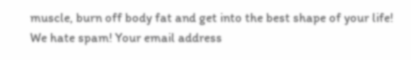muscle, burn off body fat and get into the best shape of your life!
We hate spam! Your email address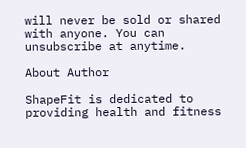will never be sold or shared with anyone. You can unsubscribe at anytime.

About Author

ShapeFit is dedicated to providing health and fitness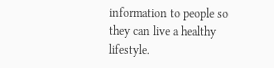information to people so they can live a healthy lifestyle.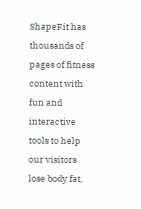ShapeFit has thousands of pages of fitness content with fun and interactive tools to help our visitors lose body fat,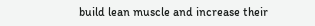build lean muscle and increase their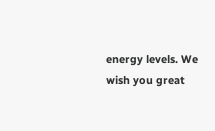energy levels. We wish you great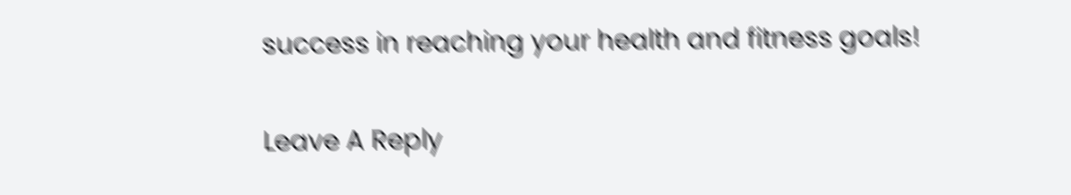success in reaching your health and fitness goals!

Leave A Reply